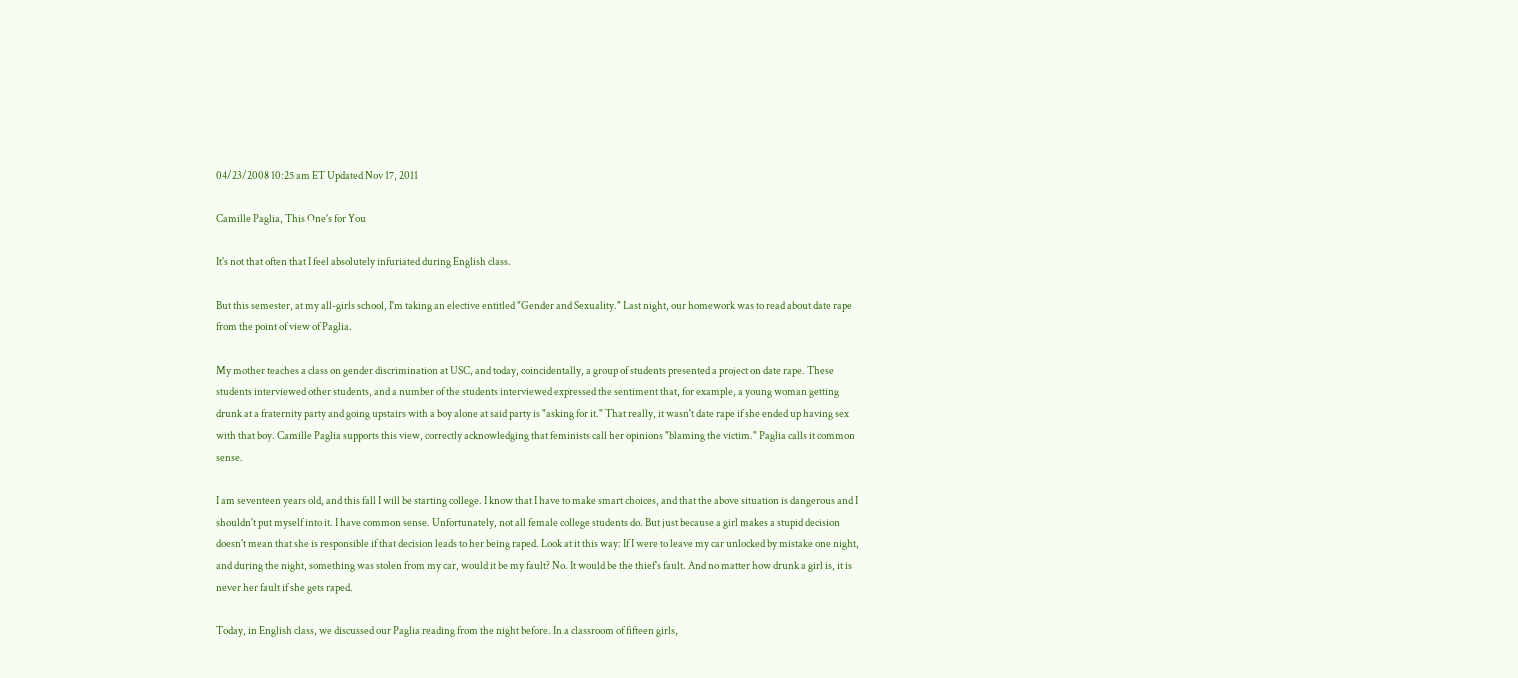04/23/2008 10:25 am ET Updated Nov 17, 2011

Camille Paglia, This One's for You

It's not that often that I feel absolutely infuriated during English class.

But this semester, at my all-girls school, I'm taking an elective entitled "Gender and Sexuality." Last night, our homework was to read about date rape from the point of view of Paglia.

My mother teaches a class on gender discrimination at USC, and today, coincidentally, a group of students presented a project on date rape. These students interviewed other students, and a number of the students interviewed expressed the sentiment that, for example, a young woman getting drunk at a fraternity party and going upstairs with a boy alone at said party is "asking for it." That really, it wasn't date rape if she ended up having sex with that boy. Camille Paglia supports this view, correctly acknowledging that feminists call her opinions "blaming the victim." Paglia calls it common sense.

I am seventeen years old, and this fall I will be starting college. I know that I have to make smart choices, and that the above situation is dangerous and I shouldn't put myself into it. I have common sense. Unfortunately, not all female college students do. But just because a girl makes a stupid decision doesn't mean that she is responsible if that decision leads to her being raped. Look at it this way: If I were to leave my car unlocked by mistake one night, and during the night, something was stolen from my car, would it be my fault? No. It would be the thief's fault. And no matter how drunk a girl is, it is never her fault if she gets raped.

Today, in English class, we discussed our Paglia reading from the night before. In a classroom of fifteen girls,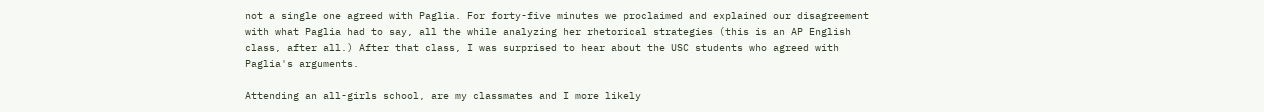not a single one agreed with Paglia. For forty-five minutes we proclaimed and explained our disagreement with what Paglia had to say, all the while analyzing her rhetorical strategies (this is an AP English class, after all.) After that class, I was surprised to hear about the USC students who agreed with Paglia's arguments.

Attending an all-girls school, are my classmates and I more likely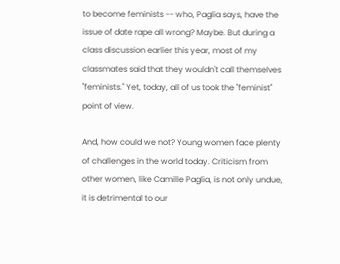to become feminists -- who, Paglia says, have the issue of date rape all wrong? Maybe. But during a class discussion earlier this year, most of my classmates said that they wouldn't call themselves "feminists." Yet, today, all of us took the "feminist" point of view.

And, how could we not? Young women face plenty of challenges in the world today. Criticism from other women, like Camille Paglia, is not only undue, it is detrimental to our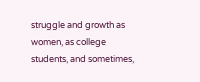struggle and growth as women, as college students, and sometimes,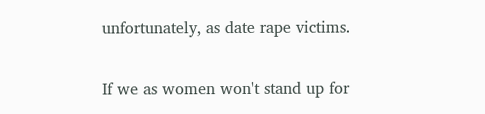unfortunately, as date rape victims.

If we as women won't stand up for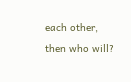each other, then who will?